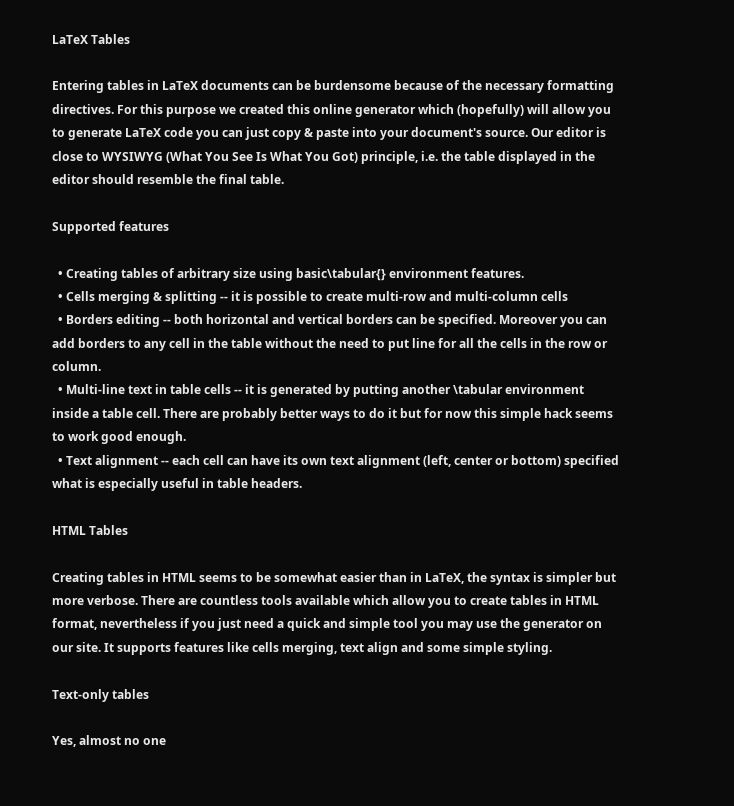LaTeX Tables

Entering tables in LaTeX documents can be burdensome because of the necessary formatting directives. For this purpose we created this online generator which (hopefully) will allow you to generate LaTeX code you can just copy & paste into your document's source. Our editor is close to WYSIWYG (What You See Is What You Got) principle, i.e. the table displayed in the editor should resemble the final table.

Supported features

  • Creating tables of arbitrary size using basic\tabular{} environment features.
  • Cells merging & splitting -- it is possible to create multi-row and multi-column cells
  • Borders editing -- both horizontal and vertical borders can be specified. Moreover you can add borders to any cell in the table without the need to put line for all the cells in the row or column.
  • Multi-line text in table cells -- it is generated by putting another \tabular environment inside a table cell. There are probably better ways to do it but for now this simple hack seems to work good enough.
  • Text alignment -- each cell can have its own text alignment (left, center or bottom) specified what is especially useful in table headers.

HTML Tables

Creating tables in HTML seems to be somewhat easier than in LaTeX, the syntax is simpler but more verbose. There are countless tools available which allow you to create tables in HTML format, nevertheless if you just need a quick and simple tool you may use the generator on our site. It supports features like cells merging, text align and some simple styling.

Text-only tables

Yes, almost no one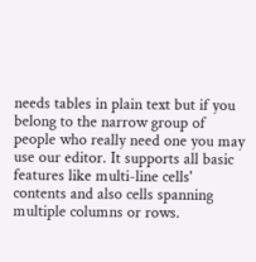needs tables in plain text but if you belong to the narrow group of people who really need one you may use our editor. It supports all basic features like multi-line cells' contents and also cells spanning multiple columns or rows.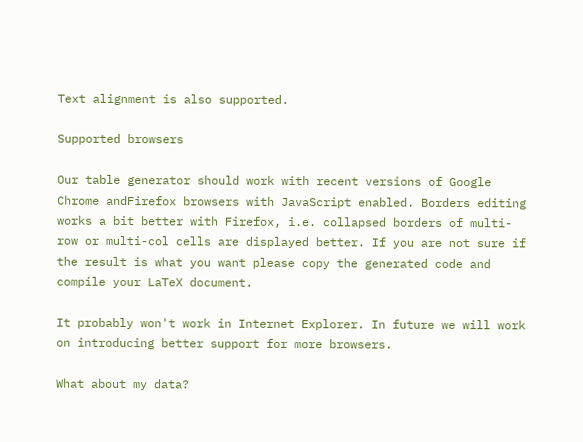Text alignment is also supported.

Supported browsers

Our table generator should work with recent versions of Google Chrome andFirefox browsers with JavaScript enabled. Borders editing works a bit better with Firefox, i.e. collapsed borders of multi-row or multi-col cells are displayed better. If you are not sure if the result is what you want please copy the generated code and compile your LaTeX document.

It probably won't work in Internet Explorer. In future we will work on introducing better support for more browsers.

What about my data?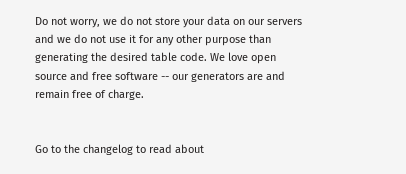Do not worry, we do not store your data on our servers and we do not use it for any other purpose than generating the desired table code. We love open source and free software -- our generators are and remain free of charge.


Go to the changelog to read about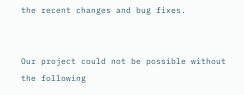the recent changes and bug fixes.


Our project could not be possible without the following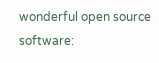wonderful open source software: